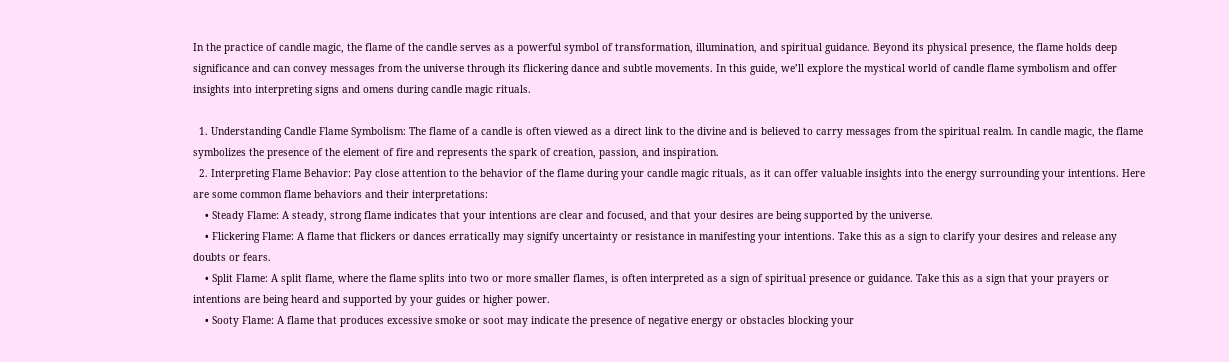In the practice of candle magic, the flame of the candle serves as a powerful symbol of transformation, illumination, and spiritual guidance. Beyond its physical presence, the flame holds deep significance and can convey messages from the universe through its flickering dance and subtle movements. In this guide, we’ll explore the mystical world of candle flame symbolism and offer insights into interpreting signs and omens during candle magic rituals.

  1. Understanding Candle Flame Symbolism: The flame of a candle is often viewed as a direct link to the divine and is believed to carry messages from the spiritual realm. In candle magic, the flame symbolizes the presence of the element of fire and represents the spark of creation, passion, and inspiration.
  2. Interpreting Flame Behavior: Pay close attention to the behavior of the flame during your candle magic rituals, as it can offer valuable insights into the energy surrounding your intentions. Here are some common flame behaviors and their interpretations:
    • Steady Flame: A steady, strong flame indicates that your intentions are clear and focused, and that your desires are being supported by the universe.
    • Flickering Flame: A flame that flickers or dances erratically may signify uncertainty or resistance in manifesting your intentions. Take this as a sign to clarify your desires and release any doubts or fears.
    • Split Flame: A split flame, where the flame splits into two or more smaller flames, is often interpreted as a sign of spiritual presence or guidance. Take this as a sign that your prayers or intentions are being heard and supported by your guides or higher power.
    • Sooty Flame: A flame that produces excessive smoke or soot may indicate the presence of negative energy or obstacles blocking your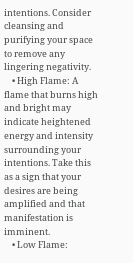intentions. Consider cleansing and purifying your space to remove any lingering negativity.
    • High Flame: A flame that burns high and bright may indicate heightened energy and intensity surrounding your intentions. Take this as a sign that your desires are being amplified and that manifestation is imminent.
    • Low Flame: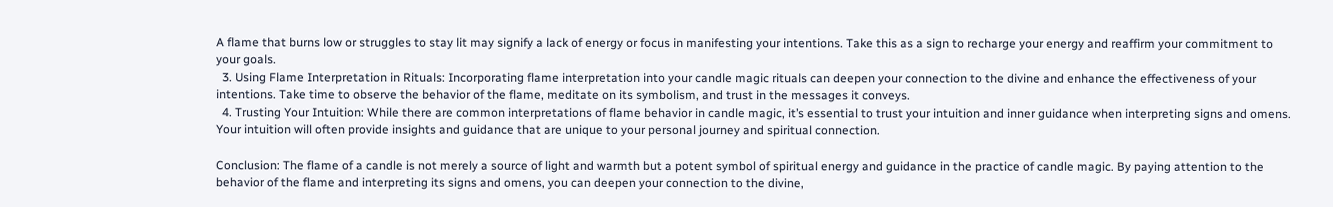A flame that burns low or struggles to stay lit may signify a lack of energy or focus in manifesting your intentions. Take this as a sign to recharge your energy and reaffirm your commitment to your goals.
  3. Using Flame Interpretation in Rituals: Incorporating flame interpretation into your candle magic rituals can deepen your connection to the divine and enhance the effectiveness of your intentions. Take time to observe the behavior of the flame, meditate on its symbolism, and trust in the messages it conveys.
  4. Trusting Your Intuition: While there are common interpretations of flame behavior in candle magic, it’s essential to trust your intuition and inner guidance when interpreting signs and omens. Your intuition will often provide insights and guidance that are unique to your personal journey and spiritual connection.

Conclusion: The flame of a candle is not merely a source of light and warmth but a potent symbol of spiritual energy and guidance in the practice of candle magic. By paying attention to the behavior of the flame and interpreting its signs and omens, you can deepen your connection to the divine,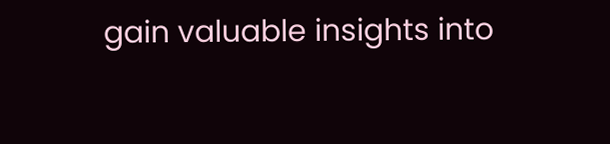gain valuable insights into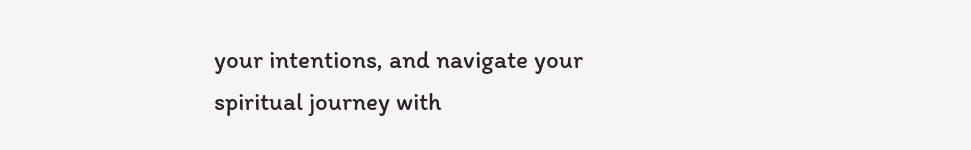your intentions, and navigate your spiritual journey with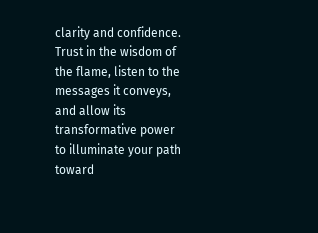clarity and confidence. Trust in the wisdom of the flame, listen to the messages it conveys, and allow its transformative power to illuminate your path toward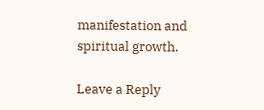manifestation and spiritual growth.

Leave a Reply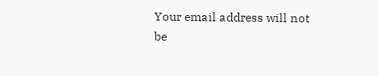Your email address will not be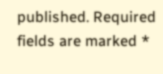published. Required fields are marked *